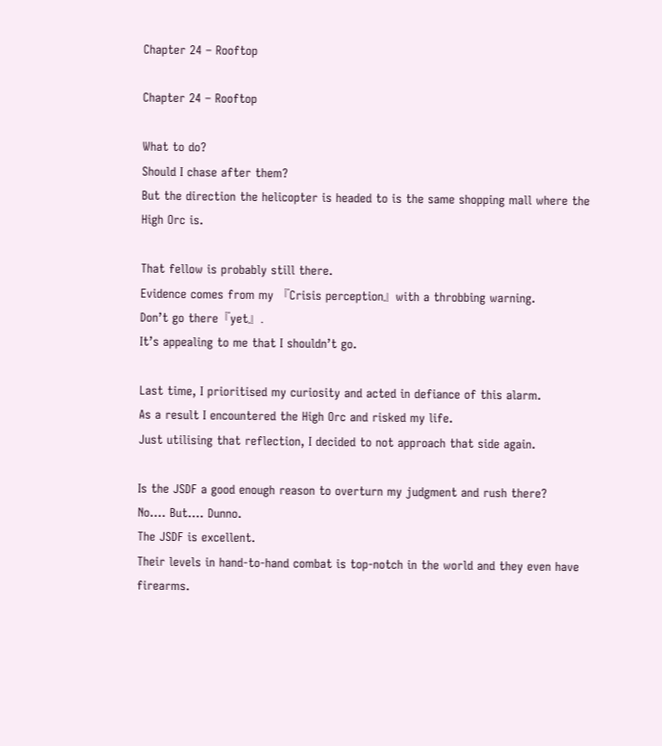Chapter 24 – Rooftop

Chapter 24 – Rooftop

What to do?
Should I chase after them?
But the direction the helicopter is headed to is the same shopping mall where the High Orc is.

That fellow is probably still there.
Evidence comes from my 『Crisis perception』with a throbbing warning.
Don’t go there『yet』.
It’s appealing to me that I shouldn’t go.

Last time, I prioritised my curiosity and acted in defiance of this alarm.
As a result I encountered the High Orc and risked my life.
Just utilising that reflection, I decided to not approach that side again.

Is the JSDF a good enough reason to overturn my judgment and rush there?
No…. But…. Dunno.
The JSDF is excellent.
Their levels in hand-to-hand combat is top-notch in the world and they even have firearms.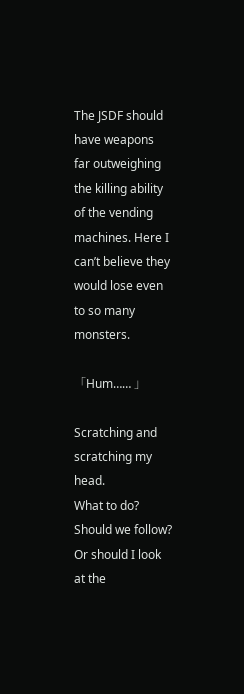The JSDF should have weapons far outweighing the killing ability of the vending machines. Here I can’t believe they would lose even to so many monsters.

「Hum…… 」

Scratching and scratching my head.
What to do? Should we follow?
Or should I look at the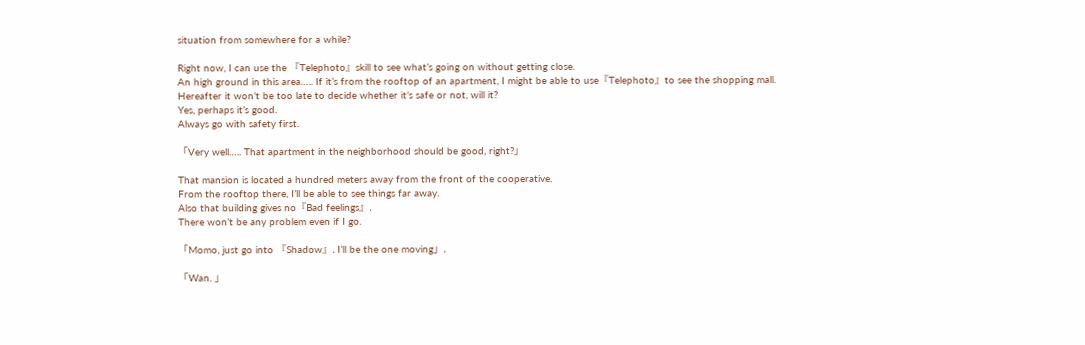situation from somewhere for a while?

Right now, I can use the 『Telephoto』skill to see what’s going on without getting close.
An high ground in this area….. If it’s from the rooftop of an apartment, I might be able to use『Telephoto』to see the shopping mall.
Hereafter it won’t be too late to decide whether it’s safe or not, will it?
Yes, perhaps it’s good.
Always go with safety first.

「Very well….. That apartment in the neighborhood should be good, right?」

That mansion is located a hundred meters away from the front of the cooperative.
From the rooftop there, I’ll be able to see things far away.
Also that building gives no『Bad feelings』.
There won’t be any problem even if I go.

「Momo, just go into 『Shadow』. I’ll be the one moving」.

「Wan. 」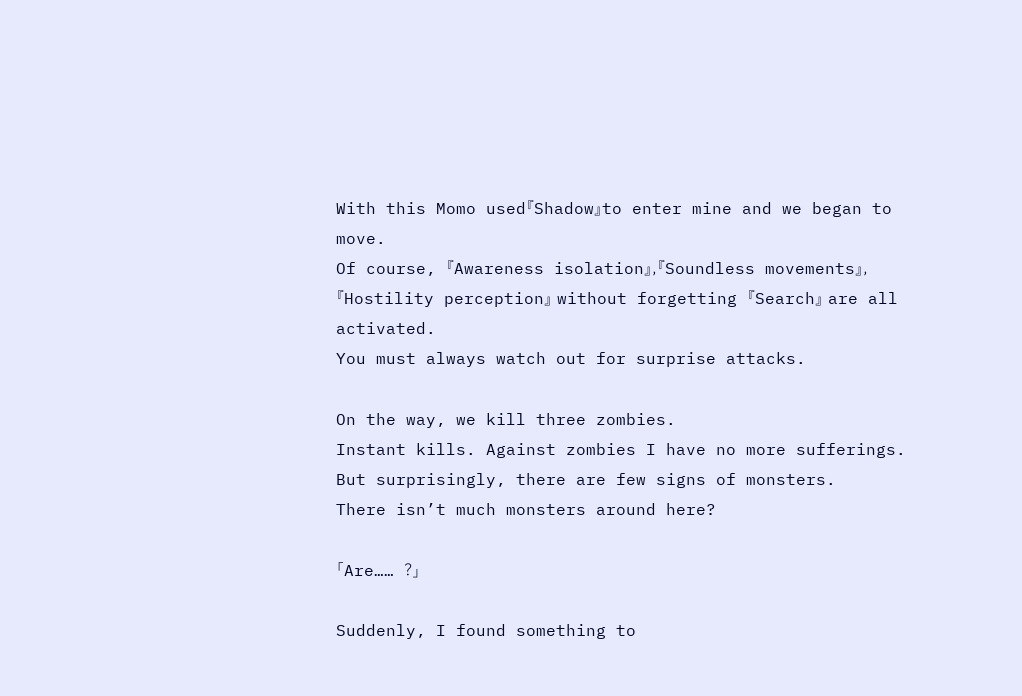With this Momo used『Shadow』to enter mine and we began to move.
Of course, 『Awareness isolation』,『Soundless movements』,『Hostility perception』 without forgetting 『Search』 are all activated.
You must always watch out for surprise attacks.

On the way, we kill three zombies.
Instant kills. Against zombies I have no more sufferings.
But surprisingly, there are few signs of monsters.
There isn’t much monsters around here?

「Are…… ?」

Suddenly, I found something to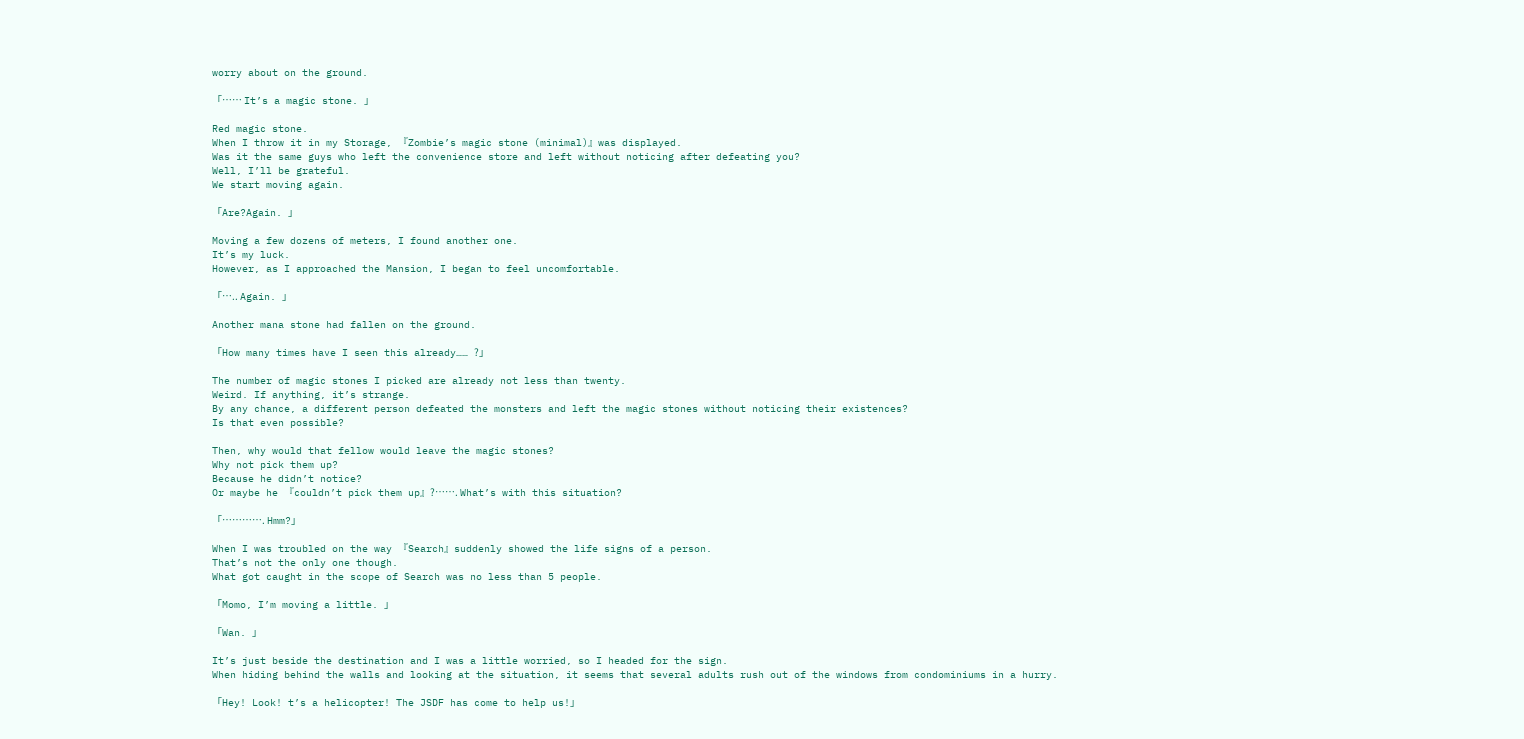worry about on the ground.

「…… It’s a magic stone. 」

Red magic stone.
When I throw it in my Storage, 『Zombie’s magic stone (minimal)』was displayed.
Was it the same guys who left the convenience store and left without noticing after defeating you?
Well, I’ll be grateful.
We start moving again.

「Are?Again. 」

Moving a few dozens of meters, I found another one.
It’s my luck.
However, as I approached the Mansion, I began to feel uncomfortable.

「….. Again. 」

Another mana stone had fallen on the ground.

「How many times have I seen this already…… ?」

The number of magic stones I picked are already not less than twenty.
Weird. If anything, it’s strange.
By any chance, a different person defeated the monsters and left the magic stones without noticing their existences?
Is that even possible?

Then, why would that fellow would leave the magic stones?
Why not pick them up?
Because he didn’t notice?
Or maybe he 『couldn’t pick them up』?……. What’s with this situation?

「…………. Hmm?」

When I was troubled on the way 『Search』suddenly showed the life signs of a person.
That’s not the only one though.
What got caught in the scope of Search was no less than 5 people.

「Momo, I’m moving a little. 」

「Wan. 」

It’s just beside the destination and I was a little worried, so I headed for the sign.
When hiding behind the walls and looking at the situation, it seems that several adults rush out of the windows from condominiums in a hurry.

「Hey! Look! t’s a helicopter! The JSDF has come to help us!」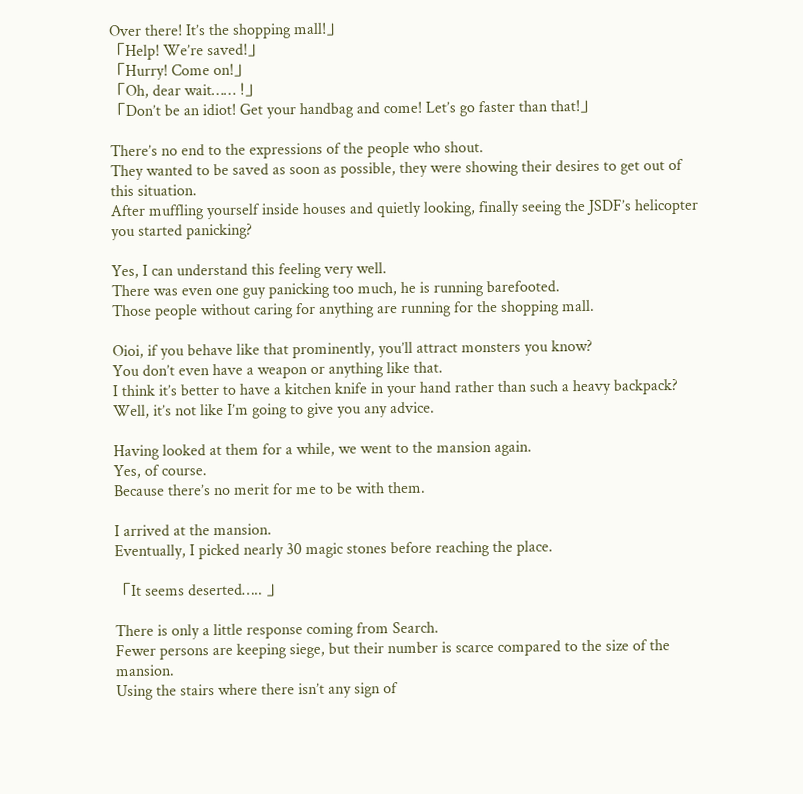Over there! It’s the shopping mall!」
「Help! We’re saved!」
「Hurry! Come on!」
「Oh, dear wait…… !」
「Don’t be an idiot! Get your handbag and come! Let’s go faster than that!」

There’s no end to the expressions of the people who shout.
They wanted to be saved as soon as possible, they were showing their desires to get out of this situation.
After muffling yourself inside houses and quietly looking, finally seeing the JSDF’s helicopter you started panicking?

Yes, I can understand this feeling very well.
There was even one guy panicking too much, he is running barefooted.
Those people without caring for anything are running for the shopping mall.

Oioi, if you behave like that prominently, you’ll attract monsters you know?
You don’t even have a weapon or anything like that.
I think it’s better to have a kitchen knife in your hand rather than such a heavy backpack?
Well, it’s not like I’m going to give you any advice.

Having looked at them for a while, we went to the mansion again.
Yes, of course.
Because there’s no merit for me to be with them.

I arrived at the mansion.
Eventually, I picked nearly 30 magic stones before reaching the place.

「It seems deserted….. 」

There is only a little response coming from Search.
Fewer persons are keeping siege, but their number is scarce compared to the size of the mansion.
Using the stairs where there isn’t any sign of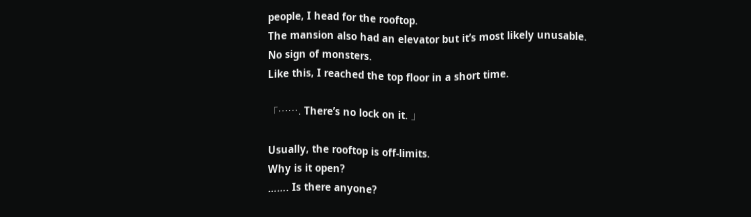people, I head for the rooftop.
The mansion also had an elevator but it’s most likely unusable.
No sign of monsters.
Like this, I reached the top floor in a short time.

「……. There’s no lock on it. 」

Usually, the rooftop is off-limits.
Why is it open?
……. Is there anyone?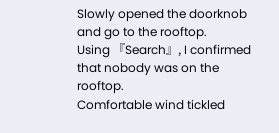Slowly opened the doorknob and go to the rooftop.
Using 『Search』, I confirmed that nobody was on the rooftop.
Comfortable wind tickled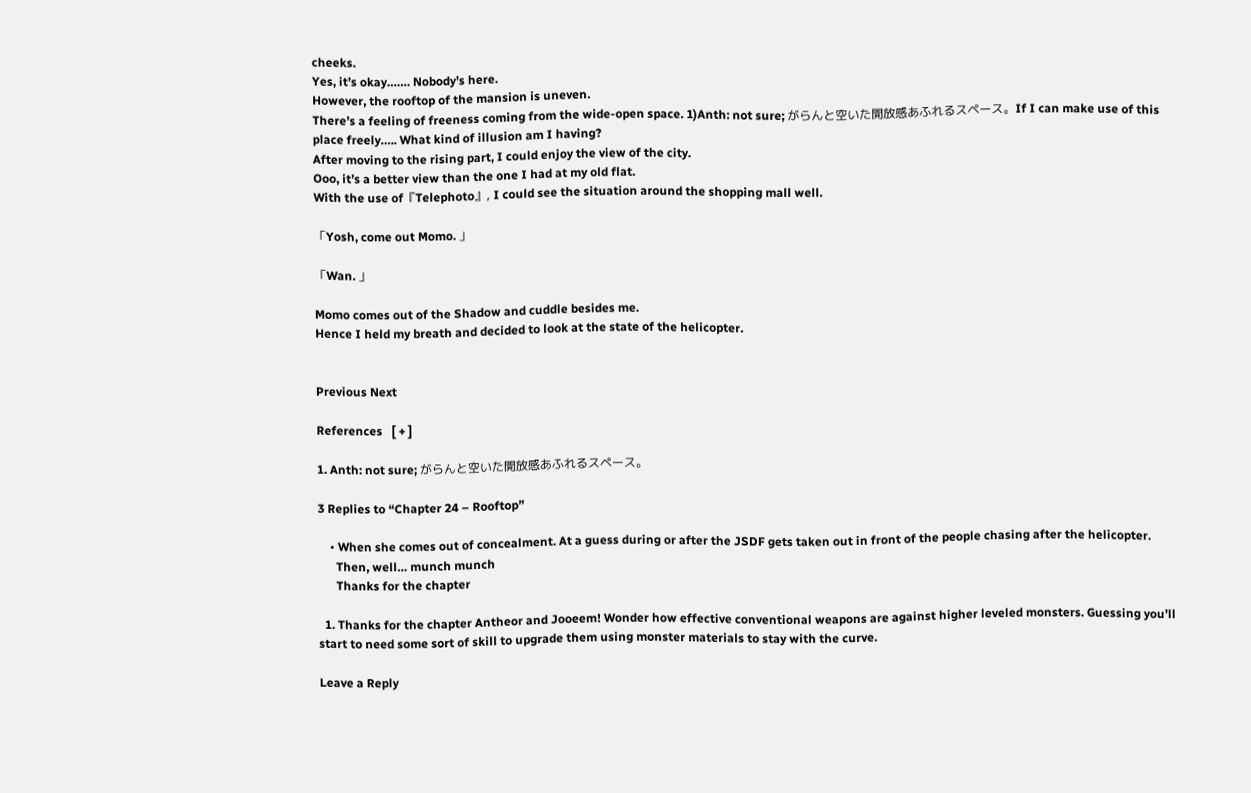cheeks.
Yes, it’s okay……. Nobody’s here.
However, the rooftop of the mansion is uneven.
There’s a feeling of freeness coming from the wide-open space. 1)Anth: not sure; がらんと空いた開放感あふれるスペース。If I can make use of this place freely….. What kind of illusion am I having?
After moving to the rising part, I could enjoy the view of the city.
Ooo, it’s a better view than the one I had at my old flat.
With the use of『Telephoto』, I could see the situation around the shopping mall well.

「Yosh, come out Momo. 」

「Wan. 」

Momo comes out of the Shadow and cuddle besides me.
Hence I held my breath and decided to look at the state of the helicopter.


Previous Next

References   [ + ]

1. Anth: not sure; がらんと空いた開放感あふれるスペース。

3 Replies to “Chapter 24 – Rooftop”

    • When she comes out of concealment. At a guess during or after the JSDF gets taken out in front of the people chasing after the helicopter.
      Then, well… munch munch
      Thanks for the chapter

  1. Thanks for the chapter Antheor and Jooeem! Wonder how effective conventional weapons are against higher leveled monsters. Guessing you’ll start to need some sort of skill to upgrade them using monster materials to stay with the curve.

Leave a Reply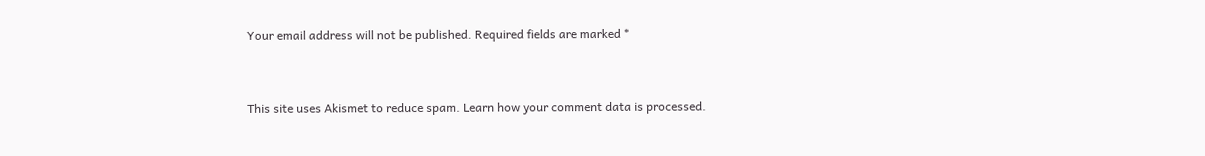Your email address will not be published. Required fields are marked *


This site uses Akismet to reduce spam. Learn how your comment data is processed.